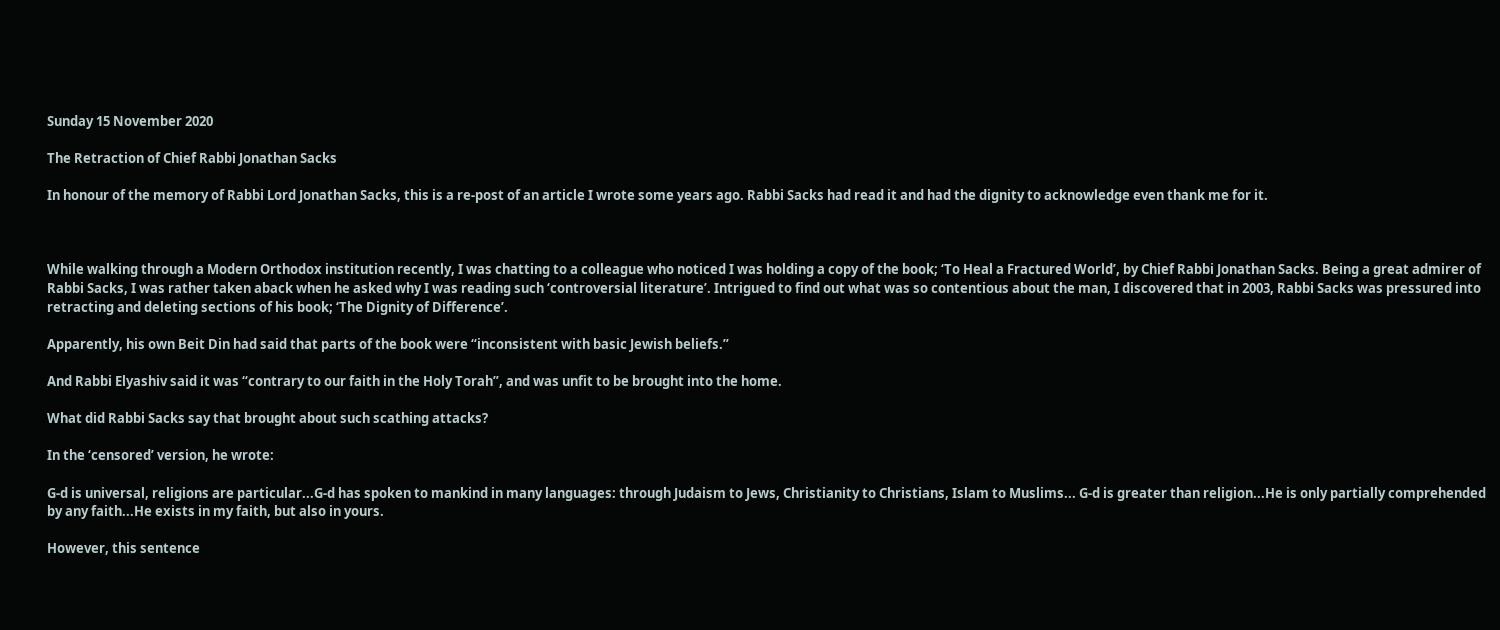Sunday 15 November 2020

The Retraction of Chief Rabbi Jonathan Sacks

In honour of the memory of Rabbi Lord Jonathan Sacks, this is a re-post of an article I wrote some years ago. Rabbi Sacks had read it and had the dignity to acknowledge even thank me for it.



While walking through a Modern Orthodox institution recently, I was chatting to a colleague who noticed I was holding a copy of the book; ‘To Heal a Fractured World’, by Chief Rabbi Jonathan Sacks. Being a great admirer of Rabbi Sacks, I was rather taken aback when he asked why I was reading such ‘controversial literature’. Intrigued to find out what was so contentious about the man, I discovered that in 2003, Rabbi Sacks was pressured into retracting and deleting sections of his book; ‘The Dignity of Difference’.

Apparently, his own Beit Din had said that parts of the book were “inconsistent with basic Jewish beliefs.”

And Rabbi Elyashiv said it was “contrary to our faith in the Holy Torah”, and was unfit to be brought into the home.

What did Rabbi Sacks say that brought about such scathing attacks?

In the ‘censored’ version, he wrote:

G-d is universal, religions are particular...G-d has spoken to mankind in many languages: through Judaism to Jews, Christianity to Christians, Islam to Muslims... G-d is greater than religion...He is only partially comprehended by any faith...He exists in my faith, but also in yours.

However, this sentence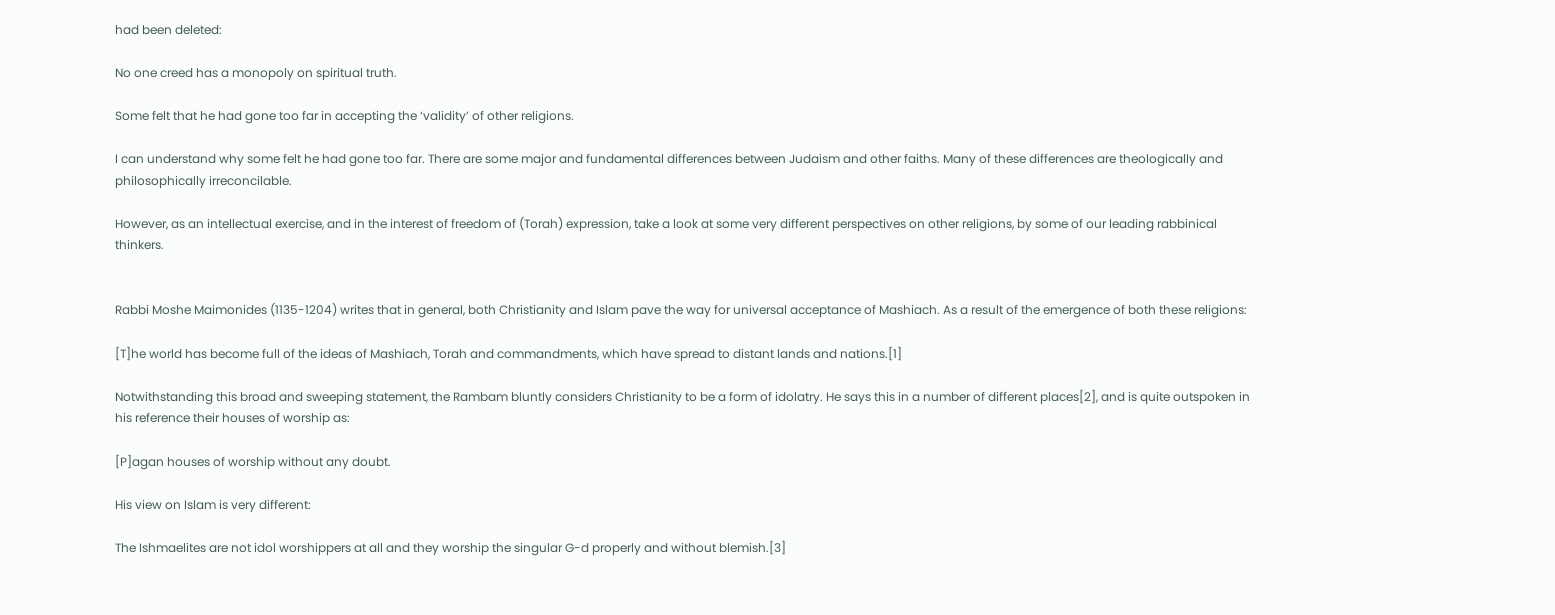had been deleted:

No one creed has a monopoly on spiritual truth.

Some felt that he had gone too far in accepting the ‘validity’ of other religions.

I can understand why some felt he had gone too far. There are some major and fundamental differences between Judaism and other faiths. Many of these differences are theologically and philosophically irreconcilable.

However, as an intellectual exercise, and in the interest of freedom of (Torah) expression, take a look at some very different perspectives on other religions, by some of our leading rabbinical thinkers.


Rabbi Moshe Maimonides (1135-1204) writes that in general, both Christianity and Islam pave the way for universal acceptance of Mashiach. As a result of the emergence of both these religions:

[T]he world has become full of the ideas of Mashiach, Torah and commandments, which have spread to distant lands and nations.[1]

Notwithstanding this broad and sweeping statement, the Rambam bluntly considers Christianity to be a form of idolatry. He says this in a number of different places[2], and is quite outspoken in his reference their houses of worship as:

[P]agan houses of worship without any doubt.

His view on Islam is very different:

The Ishmaelites are not idol worshippers at all and they worship the singular G-d properly and without blemish.[3]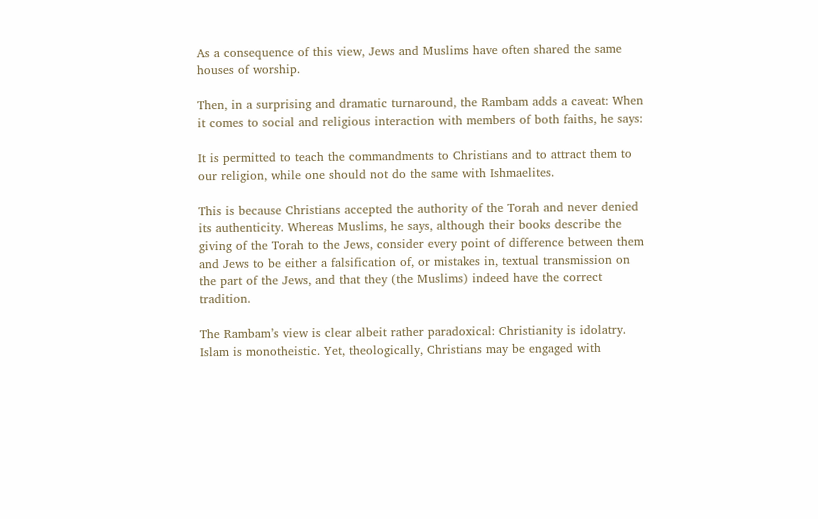As a consequence of this view, Jews and Muslims have often shared the same houses of worship.

Then, in a surprising and dramatic turnaround, the Rambam adds a caveat: When it comes to social and religious interaction with members of both faiths, he says:

It is permitted to teach the commandments to Christians and to attract them to our religion, while one should not do the same with Ishmaelites.

This is because Christians accepted the authority of the Torah and never denied its authenticity. Whereas Muslims, he says, although their books describe the giving of the Torah to the Jews, consider every point of difference between them and Jews to be either a falsification of, or mistakes in, textual transmission on the part of the Jews, and that they (the Muslims) indeed have the correct tradition.

The Rambam’s view is clear albeit rather paradoxical: Christianity is idolatry. Islam is monotheistic. Yet, theologically, Christians may be engaged with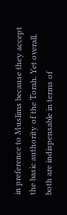in preference to Muslims because they accept the basic authority of the Torah. Yet overall, both are indispensable in terms of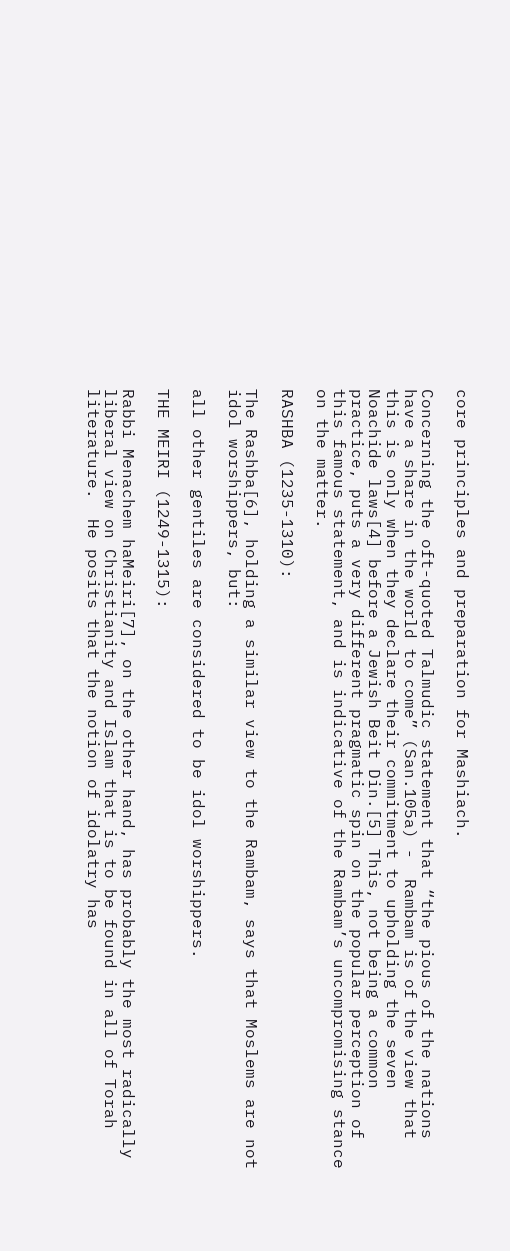core principles and preparation for Mashiach.

Concerning the oft-quoted Talmudic statement that “the pious of the nations have a share in the world to come” (San.105a) -  Rambam is of the view that this is only when they declare their commitment to upholding the seven Noachide laws[4] before a Jewish Beit Din.[5] This, not being a common practice, puts a very different pragmatic spin on the popular perception of this famous statement, and is indicative of the Rambam’s uncompromising stance on the matter.

RASHBA (1235-1310):

The Rashba[6], holding a similar view to the Rambam, says that Moslems are not idol worshippers, but:

all other gentiles are considered to be idol worshippers.

THE MEIRI (1249-1315):

Rabbi Menachem haMeiri[7], on the other hand, has probably the most radically liberal view on Christianity and Islam that is to be found in all of Torah literature.  He posits that the notion of idolatry has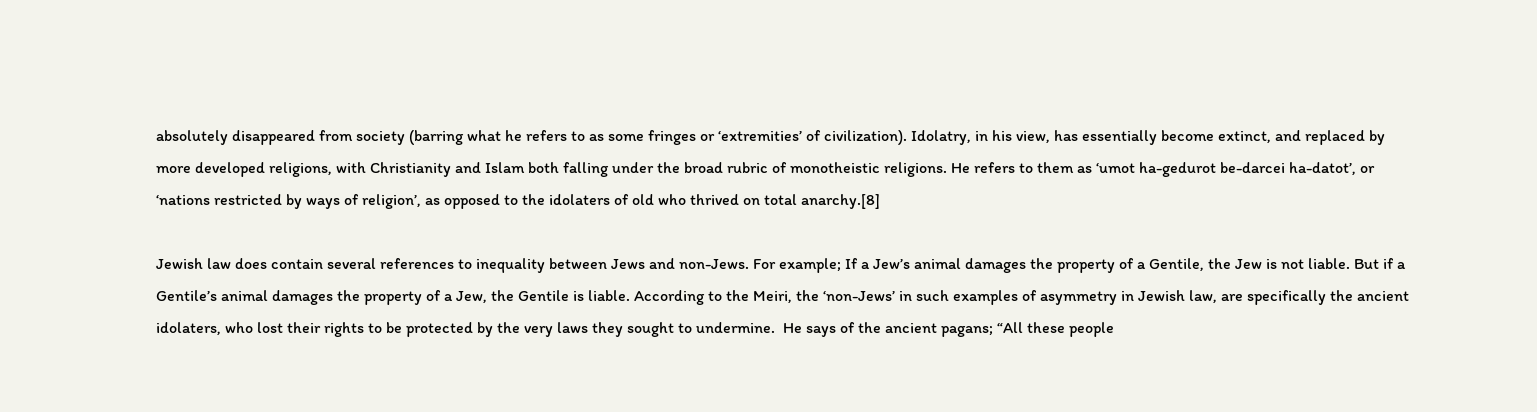absolutely disappeared from society (barring what he refers to as some fringes or ‘extremities’ of civilization). Idolatry, in his view, has essentially become extinct, and replaced by more developed religions, with Christianity and Islam both falling under the broad rubric of monotheistic religions. He refers to them as ‘umot ha-gedurot be-darcei ha-datot’, or ‘nations restricted by ways of religion’, as opposed to the idolaters of old who thrived on total anarchy.[8]

Jewish law does contain several references to inequality between Jews and non-Jews. For example; If a Jew’s animal damages the property of a Gentile, the Jew is not liable. But if a Gentile’s animal damages the property of a Jew, the Gentile is liable. According to the Meiri, the ‘non-Jews’ in such examples of asymmetry in Jewish law, are specifically the ancient idolaters, who lost their rights to be protected by the very laws they sought to undermine.  He says of the ancient pagans; “All these people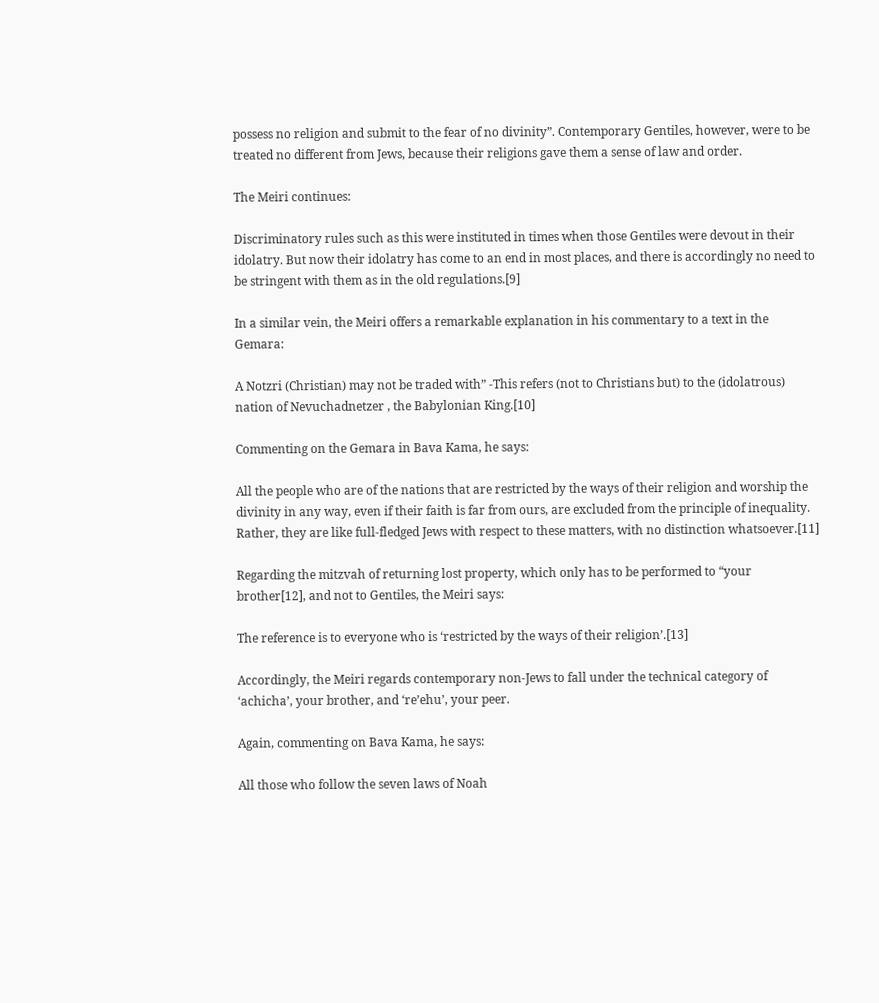possess no religion and submit to the fear of no divinity”. Contemporary Gentiles, however, were to be treated no different from Jews, because their religions gave them a sense of law and order.

The Meiri continues:

Discriminatory rules such as this were instituted in times when those Gentiles were devout in their idolatry. But now their idolatry has come to an end in most places, and there is accordingly no need to be stringent with them as in the old regulations.[9]

In a similar vein, the Meiri offers a remarkable explanation in his commentary to a text in the Gemara:

A Notzri (Christian) may not be traded with” -This refers (not to Christians but) to the (idolatrous) nation of Nevuchadnetzer , the Babylonian King.[10]

Commenting on the Gemara in Bava Kama, he says:

All the people who are of the nations that are restricted by the ways of their religion and worship the divinity in any way, even if their faith is far from ours, are excluded from the principle of inequality. Rather, they are like full-fledged Jews with respect to these matters, with no distinction whatsoever.[11]

Regarding the mitzvah of returning lost property, which only has to be performed to “your brother[12], and not to Gentiles, the Meiri says:

The reference is to everyone who is ‘restricted by the ways of their religion’.[13]

Accordingly, the Meiri regards contemporary non-Jews to fall under the technical category of ‘achicha’, your brother, and ‘re’ehu’, your peer.

Again, commenting on Bava Kama, he says:

All those who follow the seven laws of Noah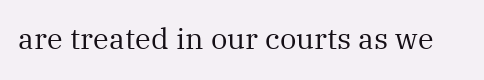are treated in our courts as we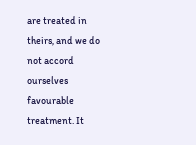are treated in theirs, and we do not accord ourselves favourable treatment. It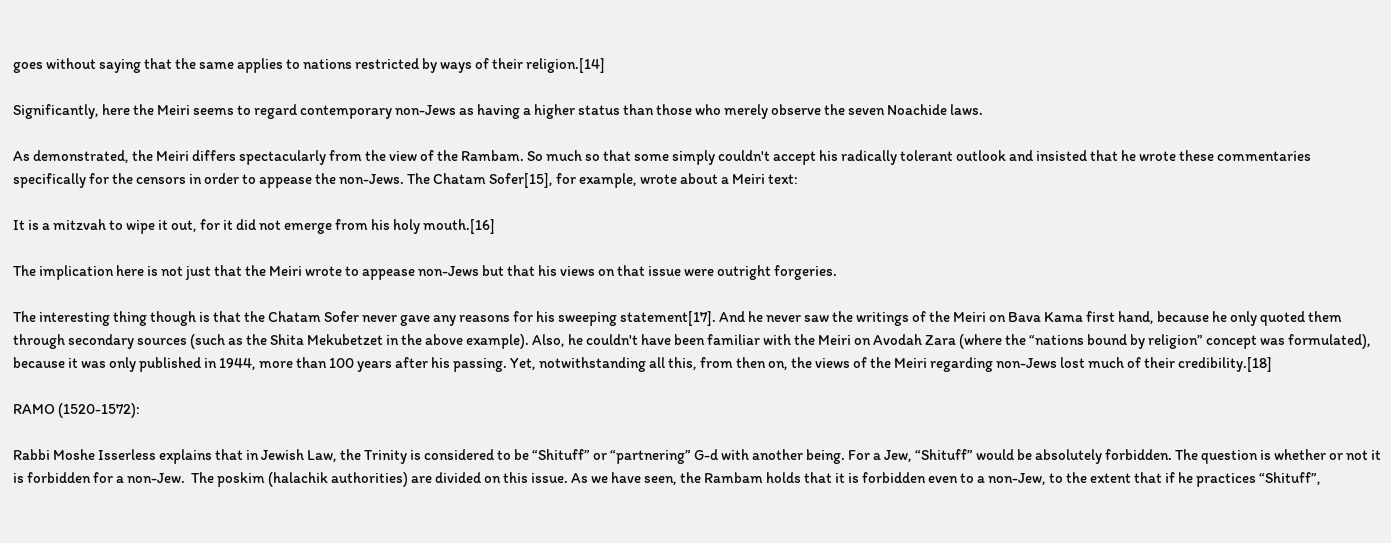goes without saying that the same applies to nations restricted by ways of their religion.[14]

Significantly, here the Meiri seems to regard contemporary non-Jews as having a higher status than those who merely observe the seven Noachide laws.

As demonstrated, the Meiri differs spectacularly from the view of the Rambam. So much so that some simply couldn't accept his radically tolerant outlook and insisted that he wrote these commentaries specifically for the censors in order to appease the non-Jews. The Chatam Sofer[15], for example, wrote about a Meiri text:

It is a mitzvah to wipe it out, for it did not emerge from his holy mouth.[16]

The implication here is not just that the Meiri wrote to appease non-Jews but that his views on that issue were outright forgeries.

The interesting thing though is that the Chatam Sofer never gave any reasons for his sweeping statement[17]. And he never saw the writings of the Meiri on Bava Kama first hand, because he only quoted them through secondary sources (such as the Shita Mekubetzet in the above example). Also, he couldn't have been familiar with the Meiri on Avodah Zara (where the “nations bound by religion” concept was formulated), because it was only published in 1944, more than 100 years after his passing. Yet, notwithstanding all this, from then on, the views of the Meiri regarding non-Jews lost much of their credibility.[18]

RAMO (1520-1572):

Rabbi Moshe Isserless explains that in Jewish Law, the Trinity is considered to be “Shituff” or “partnering” G-d with another being. For a Jew, “Shituff” would be absolutely forbidden. The question is whether or not it is forbidden for a non-Jew.  The poskim (halachik authorities) are divided on this issue. As we have seen, the Rambam holds that it is forbidden even to a non-Jew, to the extent that if he practices “Shituff”,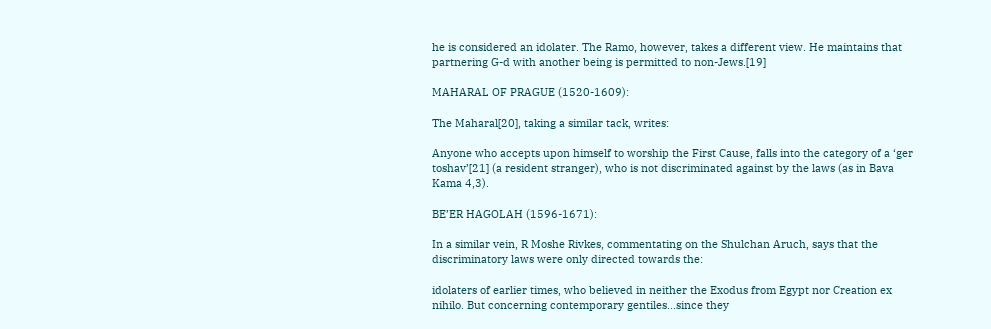he is considered an idolater. The Ramo, however, takes a different view. He maintains that partnering G-d with another being is permitted to non-Jews.[19]

MAHARAL OF PRAGUE (1520-1609):

The Maharal[20], taking a similar tack, writes:

Anyone who accepts upon himself to worship the First Cause, falls into the category of a ‘ger toshav’[21] (a resident stranger), who is not discriminated against by the laws (as in Bava Kama 4,3).

BE’ER HAGOLAH (1596-1671):

In a similar vein, R Moshe Rivkes, commentating on the Shulchan Aruch, says that the discriminatory laws were only directed towards the:

idolaters of earlier times, who believed in neither the Exodus from Egypt nor Creation ex nihilo. But concerning contemporary gentiles...since they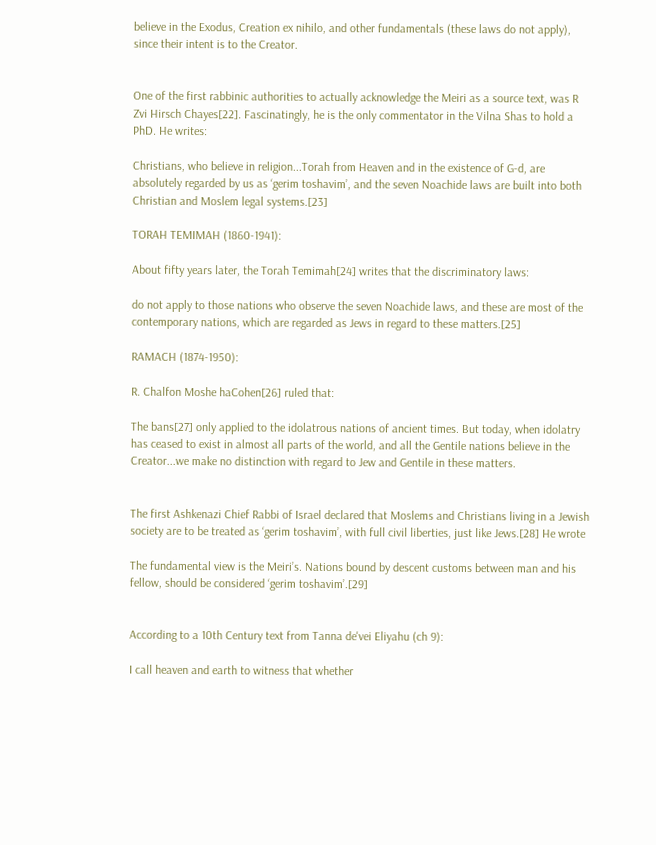believe in the Exodus, Creation ex nihilo, and other fundamentals (these laws do not apply), since their intent is to the Creator.


One of the first rabbinic authorities to actually acknowledge the Meiri as a source text, was R Zvi Hirsch Chayes[22]. Fascinatingly, he is the only commentator in the Vilna Shas to hold a PhD. He writes:

Christians, who believe in religion...Torah from Heaven and in the existence of G-d, are absolutely regarded by us as ‘gerim toshavim’, and the seven Noachide laws are built into both Christian and Moslem legal systems.[23]

TORAH TEMIMAH (1860-1941):

About fifty years later, the Torah Temimah[24] writes that the discriminatory laws:

do not apply to those nations who observe the seven Noachide laws, and these are most of the contemporary nations, which are regarded as Jews in regard to these matters.[25]

RAMACH (1874-1950):

R. Chalfon Moshe haCohen[26] ruled that:

The bans[27] only applied to the idolatrous nations of ancient times. But today, when idolatry has ceased to exist in almost all parts of the world, and all the Gentile nations believe in the Creator...we make no distinction with regard to Jew and Gentile in these matters.


The first Ashkenazi Chief Rabbi of Israel declared that Moslems and Christians living in a Jewish society are to be treated as ‘gerim toshavim’, with full civil liberties, just like Jews.[28] He wrote

The fundamental view is the Meiri’s. Nations bound by descent customs between man and his fellow, should be considered ‘gerim toshavim’.[29]


According to a 10th Century text from Tanna de'vei Eliyahu (ch 9):

I call heaven and earth to witness that whether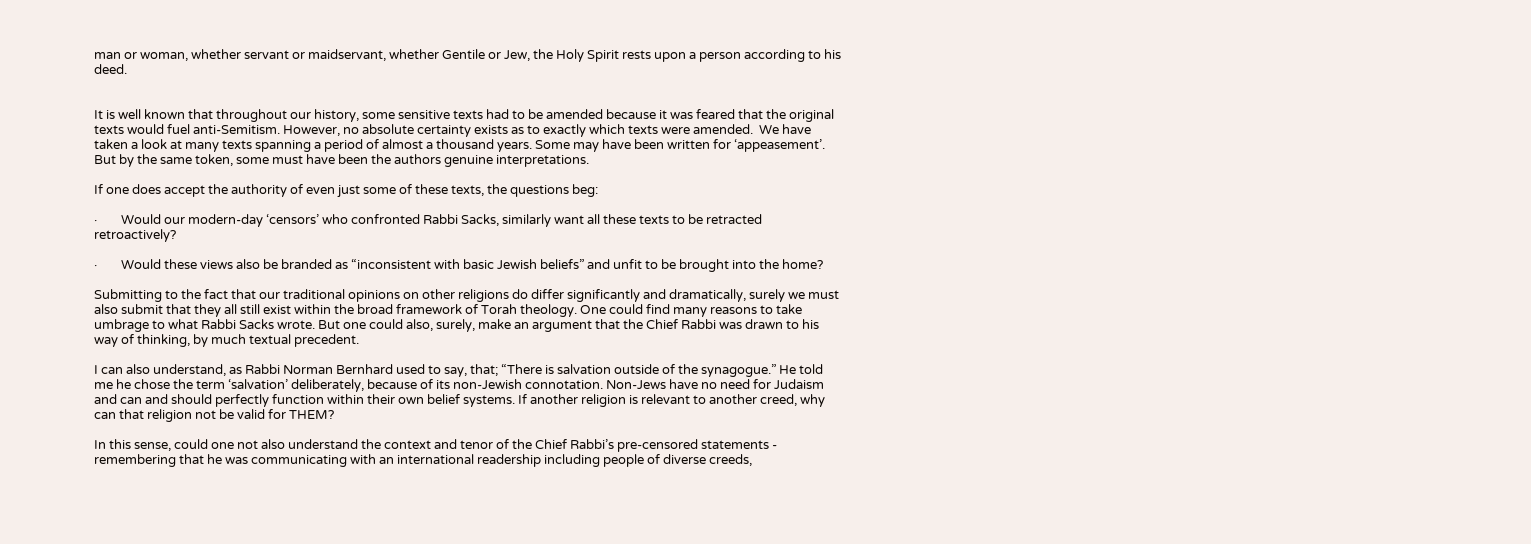man or woman, whether servant or maidservant, whether Gentile or Jew, the Holy Spirit rests upon a person according to his deed.


It is well known that throughout our history, some sensitive texts had to be amended because it was feared that the original texts would fuel anti-Semitism. However, no absolute certainty exists as to exactly which texts were amended.  We have taken a look at many texts spanning a period of almost a thousand years. Some may have been written for ‘appeasement’.  But by the same token, some must have been the authors genuine interpretations.

If one does accept the authority of even just some of these texts, the questions beg:

·        Would our modern-day ‘censors’ who confronted Rabbi Sacks, similarly want all these texts to be retracted retroactively?

·        Would these views also be branded as “inconsistent with basic Jewish beliefs” and unfit to be brought into the home?

Submitting to the fact that our traditional opinions on other religions do differ significantly and dramatically, surely we must also submit that they all still exist within the broad framework of Torah theology. One could find many reasons to take umbrage to what Rabbi Sacks wrote. But one could also, surely, make an argument that the Chief Rabbi was drawn to his way of thinking, by much textual precedent.

I can also understand, as Rabbi Norman Bernhard used to say, that; “There is salvation outside of the synagogue.” He told me he chose the term ‘salvation’ deliberately, because of its non-Jewish connotation. Non-Jews have no need for Judaism and can and should perfectly function within their own belief systems. If another religion is relevant to another creed, why can that religion not be valid for THEM?

In this sense, could one not also understand the context and tenor of the Chief Rabbi’s pre-censored statements - remembering that he was communicating with an international readership including people of diverse creeds,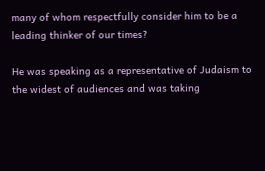many of whom respectfully consider him to be a leading thinker of our times?

He was speaking as a representative of Judaism to the widest of audiences and was taking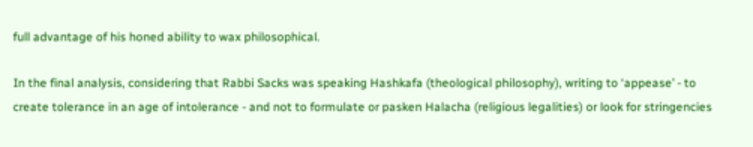full advantage of his honed ability to wax philosophical.

In the final analysis, considering that Rabbi Sacks was speaking Hashkafa (theological philosophy), writing to ‘appease’ - to create tolerance in an age of intolerance - and not to formulate or pasken Halacha (religious legalities) or look for stringencies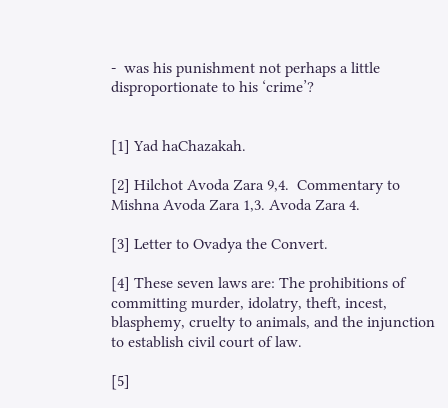-  was his punishment not perhaps a little disproportionate to his ‘crime’?


[1] Yad haChazakah.

[2] Hilchot Avoda Zara 9,4.  Commentary to Mishna Avoda Zara 1,3. Avoda Zara 4.

[3] Letter to Ovadya the Convert.

[4] These seven laws are: The prohibitions of committing murder, idolatry, theft, incest, blasphemy, cruelty to animals, and the injunction to establish civil court of law.

[5]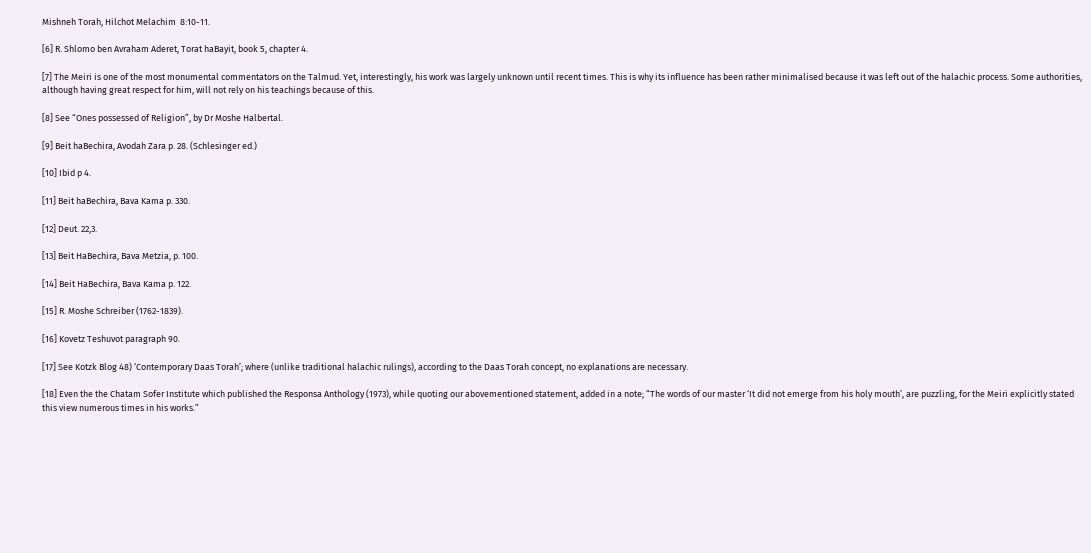Mishneh Torah, Hilchot Melachim  8:10-11.

[6] R. Shlomo ben Avraham Aderet, Torat haBayit, book 5, chapter 4.

[7] The Meiri is one of the most monumental commentators on the Talmud. Yet, interestingly, his work was largely unknown until recent times. This is why its influence has been rather minimalised because it was left out of the halachic process. Some authorities, although having great respect for him, will not rely on his teachings because of this.

[8] See “Ones possessed of Religion”, by Dr Moshe Halbertal.

[9] Beit haBechira, Avodah Zara p. 28. (Schlesinger ed.)

[10] Ibid p 4.

[11] Beit haBechira, Bava Kama p. 330.

[12] Deut. 22,3.

[13] Beit HaBechira, Bava Metzia, p. 100.

[14] Beit HaBechira, Bava Kama p. 122.

[15] R. Moshe Schreiber (1762-1839).

[16] Kovetz Teshuvot paragraph 90.

[17] See Kotzk Blog 48) ‘Contemporary Daas Torah’; where (unlike traditional halachic rulings), according to the Daas Torah concept, no explanations are necessary.

[18] Even the the Chatam Sofer Institute which published the Responsa Anthology (1973), while quoting our abovementioned statement, added in a note; “The words of our master ‘It did not emerge from his holy mouth’, are puzzling, for the Meiri explicitly stated this view numerous times in his works.”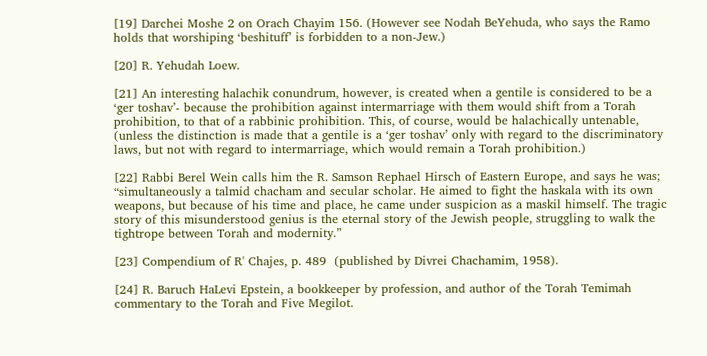[19] Darchei Moshe 2 on Orach Chayim 156. (However see Nodah BeYehuda, who says the Ramo holds that worshiping ‘beshituff’ is forbidden to a non-Jew.)

[20] R. Yehudah Loew.

[21] An interesting halachik conundrum, however, is created when a gentile is considered to be a ‘ger toshav’- because the prohibition against intermarriage with them would shift from a Torah prohibition, to that of a rabbinic prohibition. This, of course, would be halachically untenable, (unless the distinction is made that a gentile is a ‘ger toshav’ only with regard to the discriminatory laws, but not with regard to intermarriage, which would remain a Torah prohibition.)

[22] Rabbi Berel Wein calls him the R. Samson Rephael Hirsch of Eastern Europe, and says he was; “simultaneously a talmid chacham and secular scholar. He aimed to fight the haskala with its own weapons, but because of his time and place, he came under suspicion as a maskil himself. The tragic story of this misunderstood genius is the eternal story of the Jewish people, struggling to walk the tightrope between Torah and modernity.”

[23] Compendium of R' Chajes, p. 489  (published by Divrei Chachamim, 1958).

[24] R. Baruch HaLevi Epstein, a bookkeeper by profession, and author of the Torah Temimah commentary to the Torah and Five Megilot.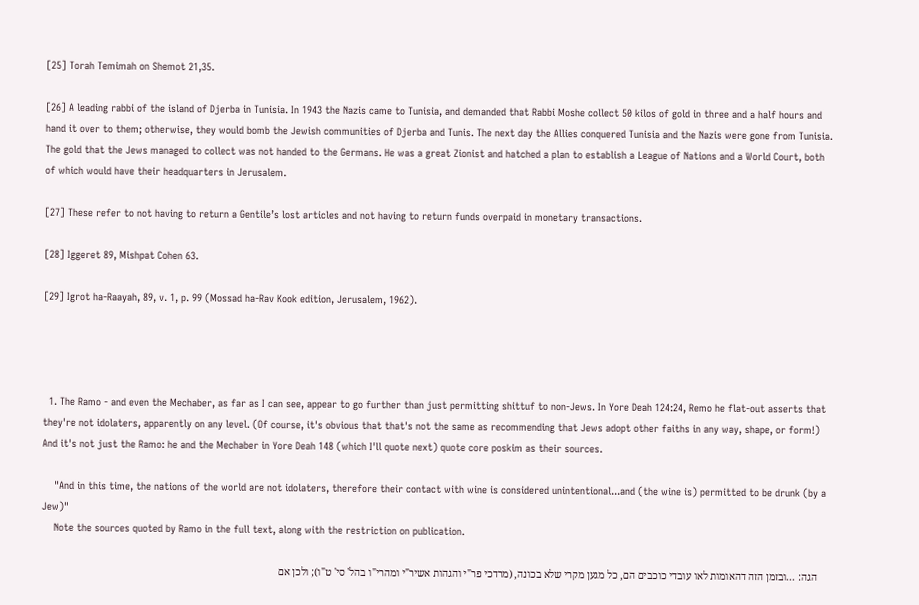[25] Torah Temimah on Shemot 21,35.

[26] A leading rabbi of the island of Djerba in Tunisia. In 1943 the Nazis came to Tunisia, and demanded that Rabbi Moshe collect 50 kilos of gold in three and a half hours and hand it over to them; otherwise, they would bomb the Jewish communities of Djerba and Tunis. The next day the Allies conquered Tunisia and the Nazis were gone from Tunisia. The gold that the Jews managed to collect was not handed to the Germans. He was a great Zionist and hatched a plan to establish a League of Nations and a World Court, both of which would have their headquarters in Jerusalem.

[27] These refer to not having to return a Gentile’s lost articles and not having to return funds overpaid in monetary transactions.

[28] Iggeret 89, Mishpat Cohen 63.

[29] Igrot ha-Raayah, 89, v. 1, p. 99 (Mossad ha-Rav Kook edition, Jerusalem, 1962).




  1. The Ramo - and even the Mechaber, as far as I can see, appear to go further than just permitting shittuf to non-Jews. In Yore Deah 124:24, Remo he flat-out asserts that they're not idolaters, apparently on any level. (Of course, it's obvious that that's not the same as recommending that Jews adopt other faiths in any way, shape, or form!) And it's not just the Ramo: he and the Mechaber in Yore Deah 148 (which I'll quote next) quote core poskim as their sources.

    "And in this time, the nations of the world are not idolaters, therefore their contact with wine is considered unintentional...and (the wine is) permitted to be drunk (by a Jew)"
    Note the sources quoted by Ramo in the full text, along with the restriction on publication.

    הגה: ...ובזמן הזה דהאומות לאו עובדי כוכבים הם, כל מגען מקרי שלא בכונה, (מרדכי פר"י והגהות אשיר"י ומהרי"ו בהל' סי' ט"ו); ולכן אם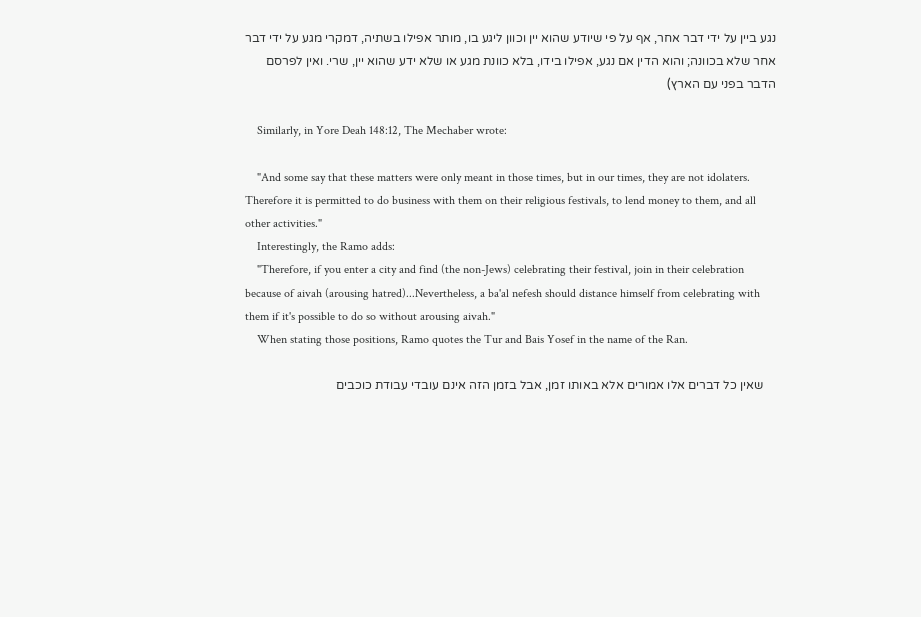נגע ביין על ידי דבר אחר, אף על פי שיודע שהוא יין וכוון ליגע בו, מותר אפילו בשתיה, דמקרי מגע על ידי דבר אחר שלא בכוונה; והוא הדין אם נגע, אפילו בידו, בלא כוונת מגע או שלא ידע שהוא יין, שרי. ואין לפרסם הדבר בפני עם הארץ)

    Similarly, in Yore Deah 148:12, The Mechaber wrote:

    "And some say that these matters were only meant in those times, but in our times, they are not idolaters. Therefore it is permitted to do business with them on their religious festivals, to lend money to them, and all other activities."
    Interestingly, the Ramo adds:
    "Therefore, if you enter a city and find (the non-Jews) celebrating their festival, join in their celebration because of aivah (arousing hatred)...Nevertheless, a ba'al nefesh should distance himself from celebrating with them if it's possible to do so without arousing aivah."
    When stating those positions, Ramo quotes the Tur and Bais Yosef in the name of the Ran.

    שאין כל דברים אלו אמורים אלא באותו זמן, אבל בזמן הזה אינם עובדי עבודת כוכבים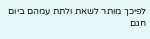לפיכך מותר לשאת ולתת עמהם ביום חגם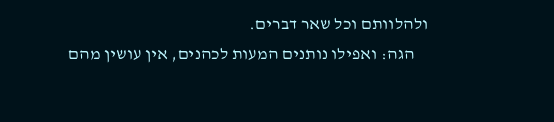ולהלוותם וכל שאר דברים.
    הגה: ואפילו נותנים המעות לכהנים, אין עושין מהם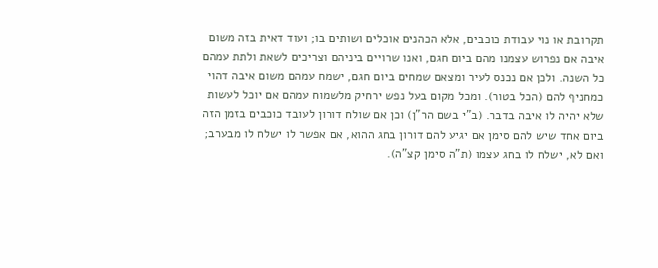תקרובת או נוי עבודת כוכבים, אלא הכהנים אוכלים ושותים בו; ועוד דאית בזה משום איבה אם נפרוש עצמנו מהם ביום חגם, ואנו שרויים ביניהם וצריכים לשאת ולתת עמהם כל השנה. ולכן אם נכנס לעיר ומצאם שמחים ביום חגם, ישמח עמהם משום איבה דהוי כמחניף להם (הכל בטור). ומכל מקום בעל נפש ירחיק מלשמוח עמהם אם יוכל לעשות שלא יהיה לו איבה בדבר. (ב"י בשם הר"ן) וכן אם שולח דורון לעובד כוכבים בזמן הזה ביום אחד שיש להם סימן אם יגיע להם דורון בחג ההוא, אם אפשר לו ישלח לו מבערב; ואם לא, ישלח לו בחג עצמו (ת"ה סימן קצ"ה).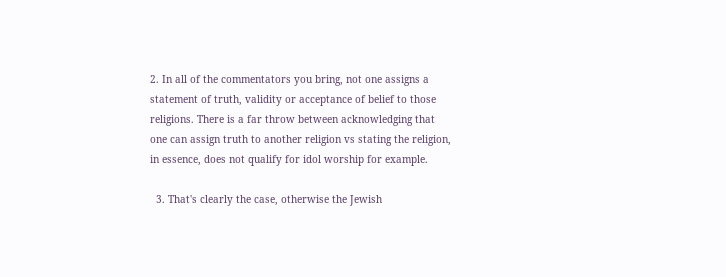2. In all of the commentators you bring, not one assigns a statement of truth, validity or acceptance of belief to those religions. There is a far throw between acknowledging that one can assign truth to another religion vs stating the religion, in essence, does not qualify for idol worship for example.

  3. That's clearly the case, otherwise the Jewish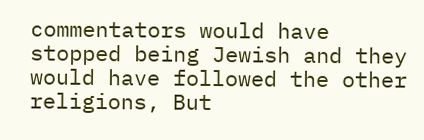commentators would have stopped being Jewish and they would have followed the other religions, But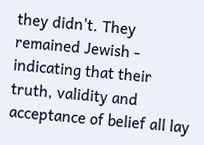they didn't. They remained Jewish - indicating that their truth, validity and acceptance of belief all lay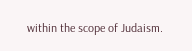within the scope of Judaism.